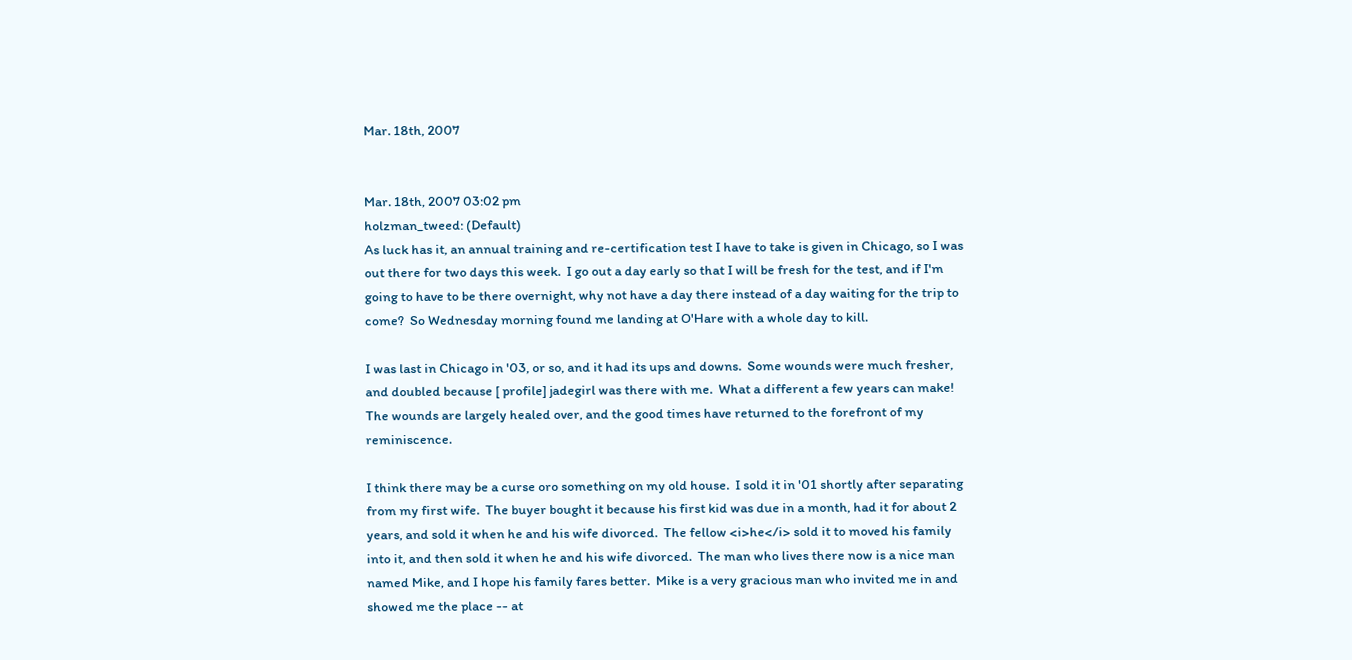Mar. 18th, 2007


Mar. 18th, 2007 03:02 pm
holzman_tweed: (Default)
As luck has it, an annual training and re-certification test I have to take is given in Chicago, so I was out there for two days this week.  I go out a day early so that I will be fresh for the test, and if I'm going to have to be there overnight, why not have a day there instead of a day waiting for the trip to come?  So Wednesday morning found me landing at O'Hare with a whole day to kill.

I was last in Chicago in '03, or so, and it had its ups and downs.  Some wounds were much fresher, and doubled because [ profile] jadegirl was there with me.  What a different a few years can make!  The wounds are largely healed over, and the good times have returned to the forefront of my reminiscence.

I think there may be a curse oro something on my old house.  I sold it in '01 shortly after separating from my first wife.  The buyer bought it because his first kid was due in a month, had it for about 2 years, and sold it when he and his wife divorced.  The fellow <i>he</i> sold it to moved his family into it, and then sold it when he and his wife divorced.  The man who lives there now is a nice man named Mike, and I hope his family fares better.  Mike is a very gracious man who invited me in and showed me the place -- at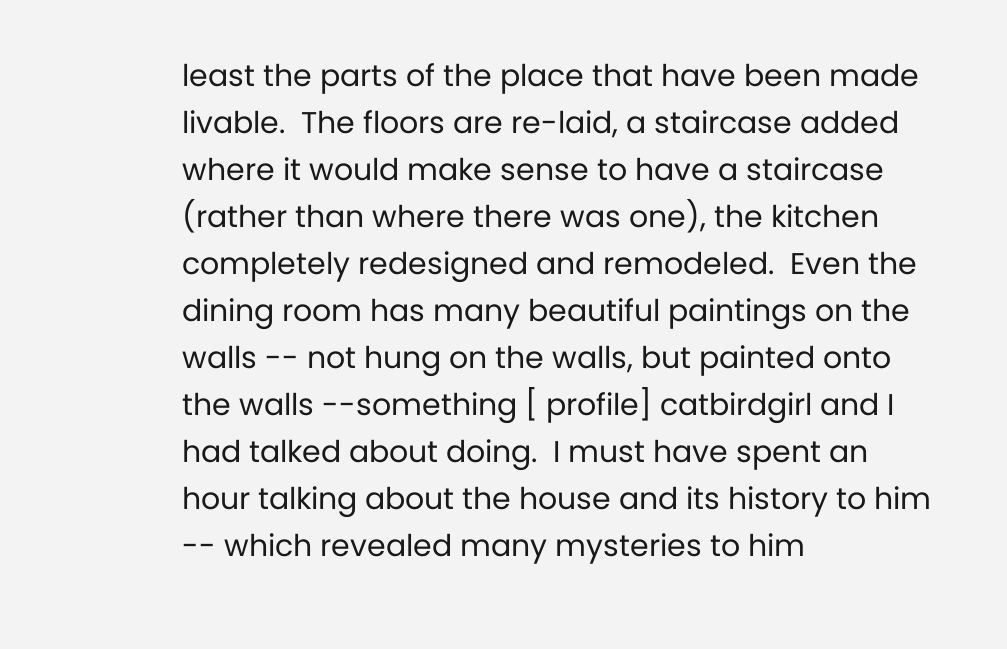least the parts of the place that have been made livable.  The floors are re-laid, a staircase added where it would make sense to have a staircase (rather than where there was one), the kitchen completely redesigned and remodeled.  Even the dining room has many beautiful paintings on the walls -- not hung on the walls, but painted onto the walls --something [ profile] catbirdgirl and I had talked about doing.  I must have spent an hour talking about the house and its history to him -- which revealed many mysteries to him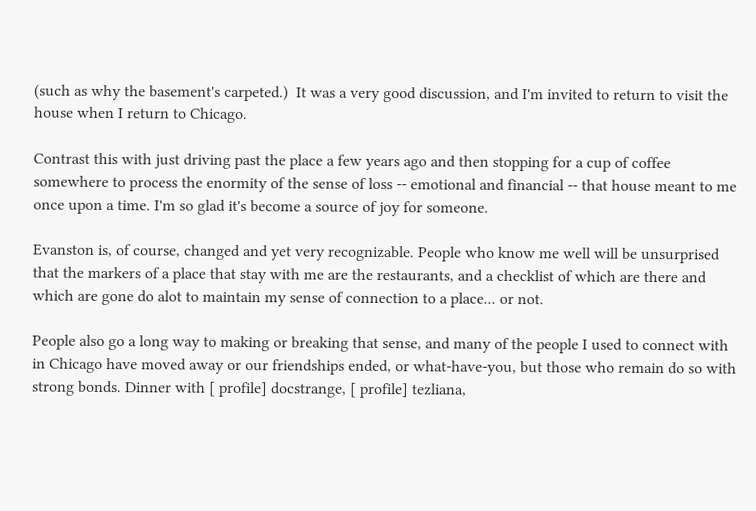(such as why the basement's carpeted.)  It was a very good discussion, and I'm invited to return to visit the house when I return to Chicago.

Contrast this with just driving past the place a few years ago and then stopping for a cup of coffee somewhere to process the enormity of the sense of loss -- emotional and financial -- that house meant to me once upon a time. I'm so glad it's become a source of joy for someone.

Evanston is, of course, changed and yet very recognizable. People who know me well will be unsurprised that the markers of a place that stay with me are the restaurants, and a checklist of which are there and which are gone do alot to maintain my sense of connection to a place... or not.

People also go a long way to making or breaking that sense, and many of the people I used to connect with in Chicago have moved away or our friendships ended, or what-have-you, but those who remain do so with strong bonds. Dinner with [ profile] docstrange, [ profile] tezliana,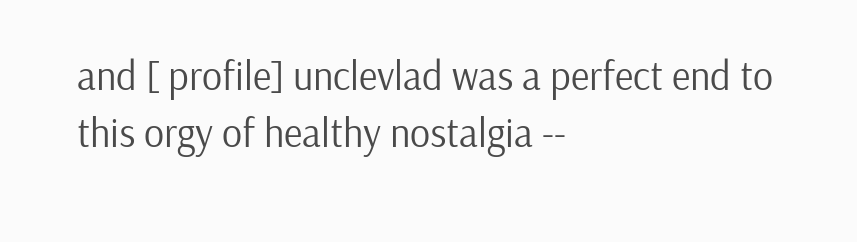and [ profile] unclevlad was a perfect end to this orgy of healthy nostalgia --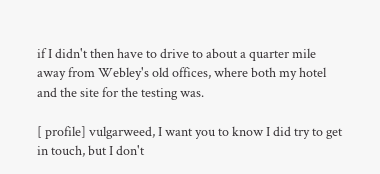if I didn't then have to drive to about a quarter mile away from Webley's old offices, where both my hotel and the site for the testing was.

[ profile] vulgarweed, I want you to know I did try to get in touch, but I don't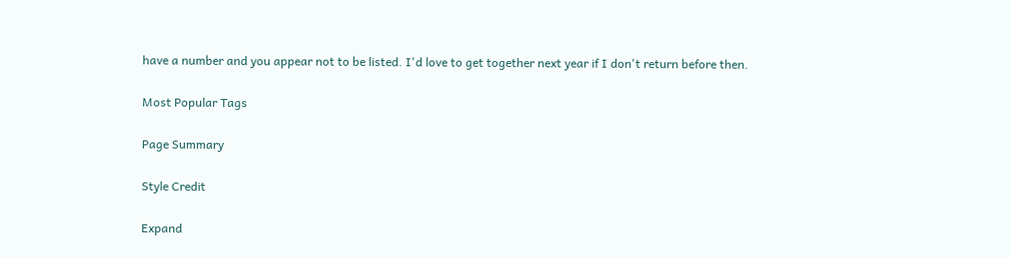have a number and you appear not to be listed. I'd love to get together next year if I don't return before then.

Most Popular Tags

Page Summary

Style Credit

Expand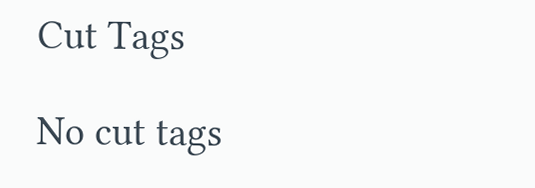Cut Tags

No cut tags